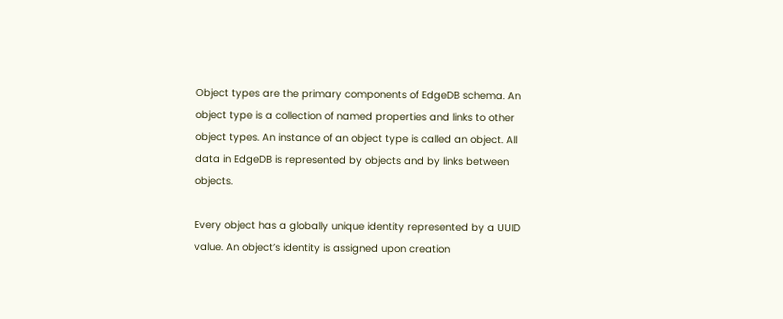Object types are the primary components of EdgeDB schema. An object type is a collection of named properties and links to other object types. An instance of an object type is called an object. All data in EdgeDB is represented by objects and by links between objects.

Every object has a globally unique identity represented by a UUID value. An object’s identity is assigned upon creation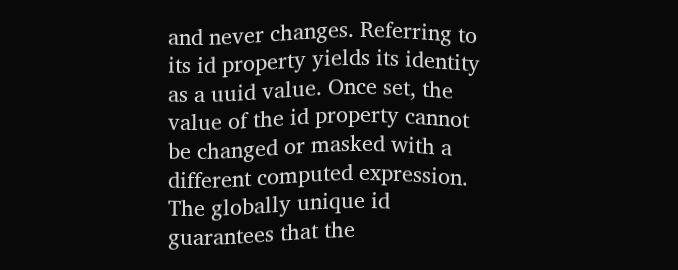and never changes. Referring to its id property yields its identity as a uuid value. Once set, the value of the id property cannot be changed or masked with a different computed expression. The globally unique id guarantees that the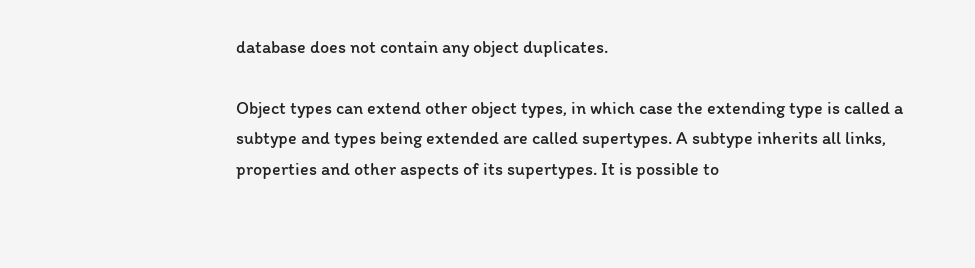database does not contain any object duplicates.

Object types can extend other object types, in which case the extending type is called a subtype and types being extended are called supertypes. A subtype inherits all links, properties and other aspects of its supertypes. It is possible to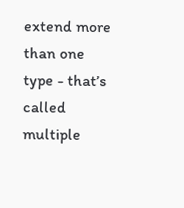extend more than one type - that’s called multiple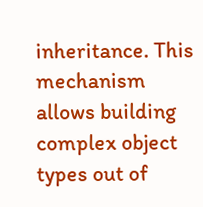inheritance. This mechanism allows building complex object types out of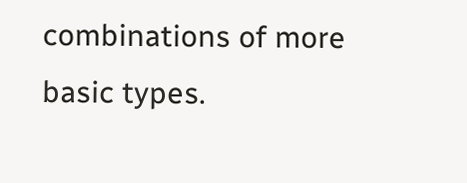combinations of more basic types.